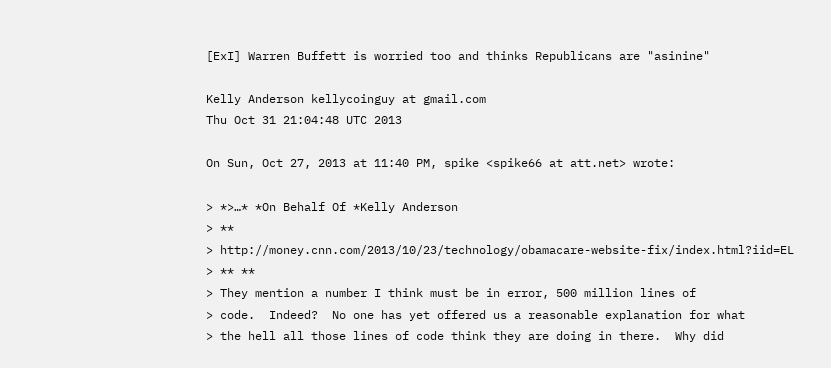[ExI] Warren Buffett is worried too and thinks Republicans are "asinine"

Kelly Anderson kellycoinguy at gmail.com
Thu Oct 31 21:04:48 UTC 2013

On Sun, Oct 27, 2013 at 11:40 PM, spike <spike66 at att.net> wrote:

> *>…* *On Behalf Of *Kelly Anderson
> **
> http://money.cnn.com/2013/10/23/technology/obamacare-website-fix/index.html?iid=EL
> ** **
> They mention a number I think must be in error, 500 million lines of
> code.  Indeed?  No one has yet offered us a reasonable explanation for what
> the hell all those lines of code think they are doing in there.  Why did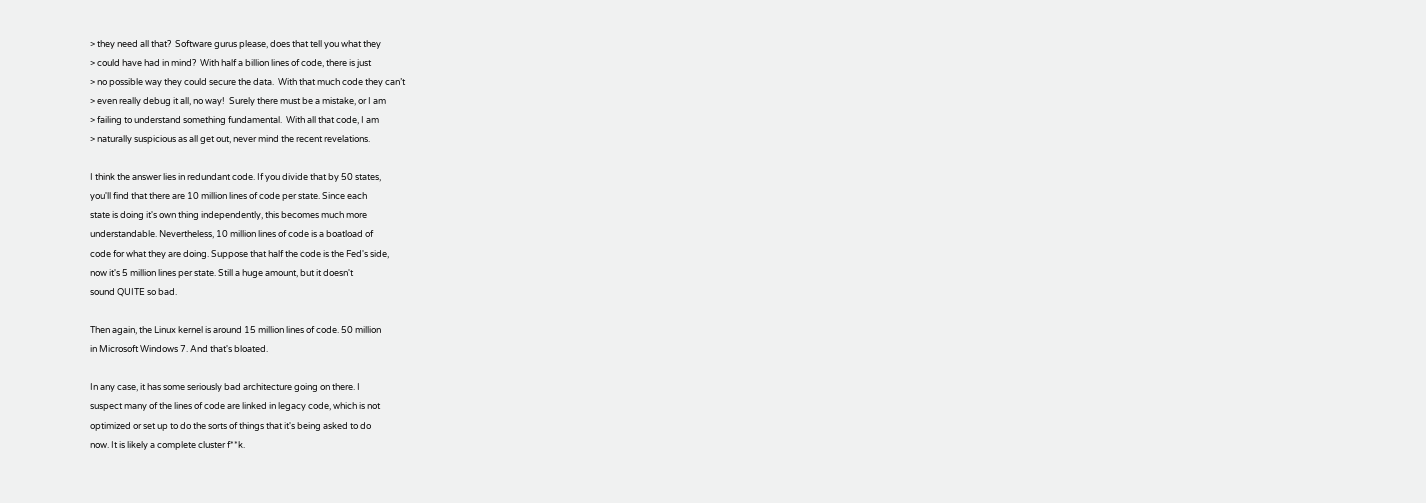> they need all that?  Software gurus please, does that tell you what they
> could have had in mind?  With half a billion lines of code, there is just
> no possible way they could secure the data.  With that much code they can’t
> even really debug it all, no way!  Surely there must be a mistake, or I am
> failing to understand something fundamental.  With all that code, I am
> naturally suspicious as all get out, never mind the recent revelations.

I think the answer lies in redundant code. If you divide that by 50 states,
you'll find that there are 10 million lines of code per state. Since each
state is doing it's own thing independently, this becomes much more
understandable. Nevertheless, 10 million lines of code is a boatload of
code for what they are doing. Suppose that half the code is the Fed's side,
now it's 5 million lines per state. Still a huge amount, but it doesn't
sound QUITE so bad.

Then again, the Linux kernel is around 15 million lines of code. 50 million
in Microsoft Windows 7. And that's bloated.

In any case, it has some seriously bad architecture going on there. I
suspect many of the lines of code are linked in legacy code, which is not
optimized or set up to do the sorts of things that it's being asked to do
now. It is likely a complete cluster f**k.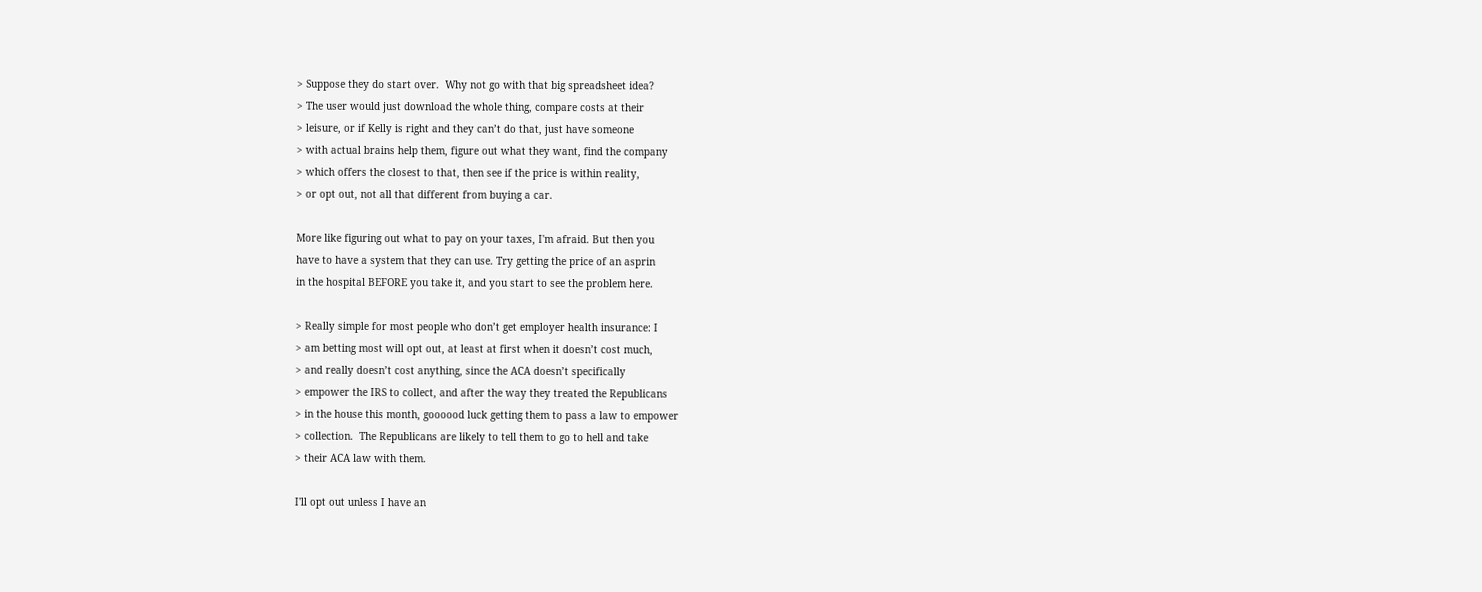> Suppose they do start over.  Why not go with that big spreadsheet idea?
> The user would just download the whole thing, compare costs at their
> leisure, or if Kelly is right and they can’t do that, just have someone
> with actual brains help them, figure out what they want, find the company
> which offers the closest to that, then see if the price is within reality,
> or opt out, not all that different from buying a car.

More like figuring out what to pay on your taxes, I'm afraid. But then you
have to have a system that they can use. Try getting the price of an asprin
in the hospital BEFORE you take it, and you start to see the problem here.

> Really simple for most people who don’t get employer health insurance: I
> am betting most will opt out, at least at first when it doesn’t cost much,
> and really doesn’t cost anything, since the ACA doesn’t specifically
> empower the IRS to collect, and after the way they treated the Republicans
> in the house this month, goooood luck getting them to pass a law to empower
> collection.  The Republicans are likely to tell them to go to hell and take
> their ACA law with them.

I'll opt out unless I have an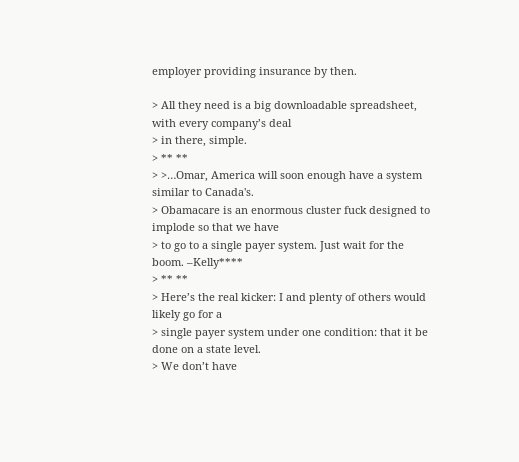employer providing insurance by then.

> All they need is a big downloadable spreadsheet, with every company’s deal
> in there, simple.
> ** **
> >…Omar, America will soon enough have a system similar to Canada's.
> Obamacare is an enormous cluster fuck designed to implode so that we have
> to go to a single payer system. Just wait for the boom. –Kelly****
> ** **
> Here’s the real kicker: I and plenty of others would likely go for a
> single payer system under one condition: that it be done on a state level.
> We don’t have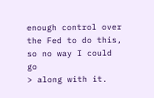enough control over the Fed to do this, so no way I could go
> along with it.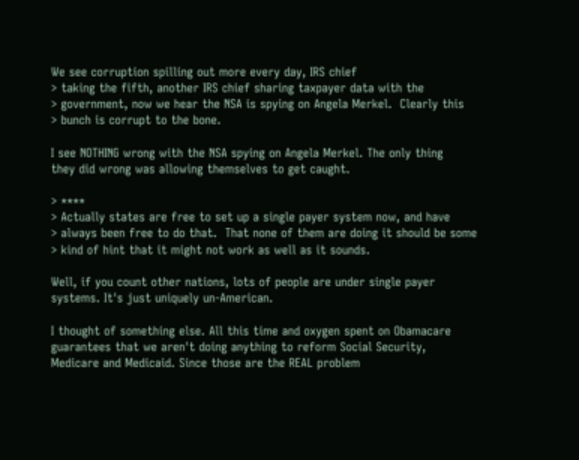We see corruption spilling out more every day, IRS chief
> taking the fifth, another IRS chief sharing taxpayer data with the
> government, now we hear the NSA is spying on Angela Merkel.  Clearly this
> bunch is corrupt to the bone.

I see NOTHING wrong with the NSA spying on Angela Merkel. The only thing
they did wrong was allowing themselves to get caught.

> ****
> Actually states are free to set up a single payer system now, and have
> always been free to do that.  That none of them are doing it should be some
> kind of hint that it might not work as well as it sounds.

Well, if you count other nations, lots of people are under single payer
systems. It's just uniquely un-American.

I thought of something else. All this time and oxygen spent on Obamacare
guarantees that we aren't doing anything to reform Social Security,
Medicare and Medicaid. Since those are the REAL problem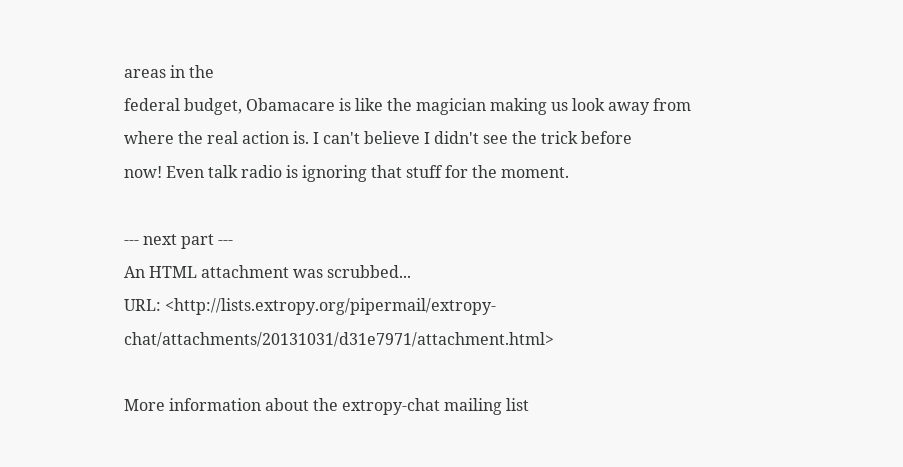areas in the
federal budget, Obamacare is like the magician making us look away from
where the real action is. I can't believe I didn't see the trick before
now! Even talk radio is ignoring that stuff for the moment.

--- next part ---
An HTML attachment was scrubbed...
URL: <http://lists.extropy.org/pipermail/extropy-chat/attachments/20131031/d31e7971/attachment.html>

More information about the extropy-chat mailing list